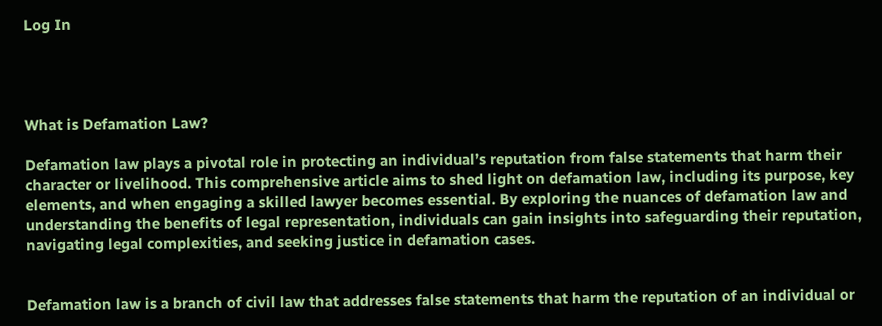Log In




What is Defamation Law?

Defamation law plays a pivotal role in protecting an individual’s reputation from false statements that harm their character or livelihood. This comprehensive article aims to shed light on defamation law, including its purpose, key elements, and when engaging a skilled lawyer becomes essential. By exploring the nuances of defamation law and understanding the benefits of legal representation, individuals can gain insights into safeguarding their reputation, navigating legal complexities, and seeking justice in defamation cases.


Defamation law is a branch of civil law that addresses false statements that harm the reputation of an individual or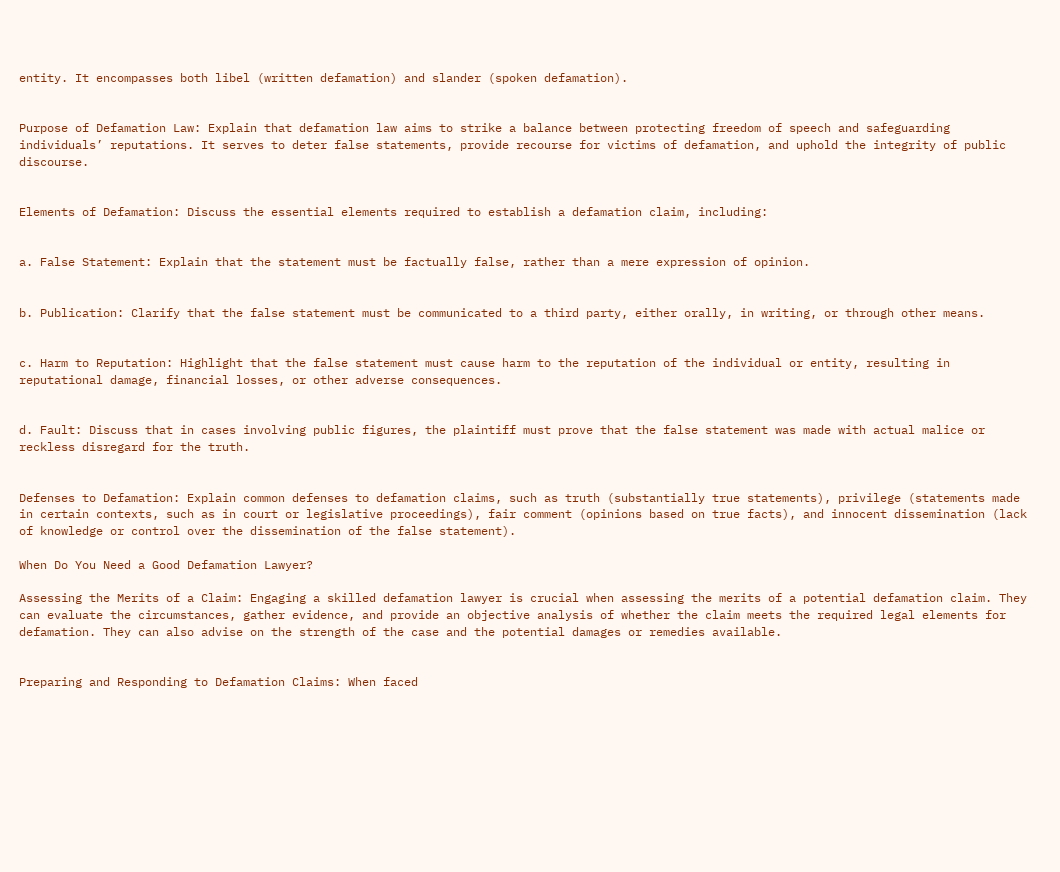entity. It encompasses both libel (written defamation) and slander (spoken defamation).


Purpose of Defamation Law: Explain that defamation law aims to strike a balance between protecting freedom of speech and safeguarding individuals’ reputations. It serves to deter false statements, provide recourse for victims of defamation, and uphold the integrity of public discourse.


Elements of Defamation: Discuss the essential elements required to establish a defamation claim, including:


a. False Statement: Explain that the statement must be factually false, rather than a mere expression of opinion.


b. Publication: Clarify that the false statement must be communicated to a third party, either orally, in writing, or through other means.


c. Harm to Reputation: Highlight that the false statement must cause harm to the reputation of the individual or entity, resulting in reputational damage, financial losses, or other adverse consequences.


d. Fault: Discuss that in cases involving public figures, the plaintiff must prove that the false statement was made with actual malice or reckless disregard for the truth.


Defenses to Defamation: Explain common defenses to defamation claims, such as truth (substantially true statements), privilege (statements made in certain contexts, such as in court or legislative proceedings), fair comment (opinions based on true facts), and innocent dissemination (lack of knowledge or control over the dissemination of the false statement).

When Do You Need a Good Defamation Lawyer?

Assessing the Merits of a Claim: Engaging a skilled defamation lawyer is crucial when assessing the merits of a potential defamation claim. They can evaluate the circumstances, gather evidence, and provide an objective analysis of whether the claim meets the required legal elements for defamation. They can also advise on the strength of the case and the potential damages or remedies available.


Preparing and Responding to Defamation Claims: When faced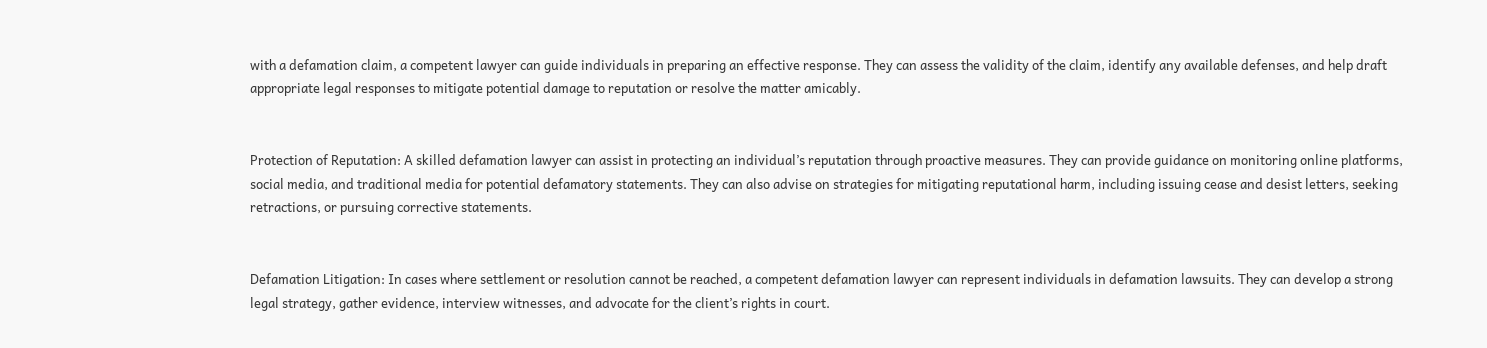with a defamation claim, a competent lawyer can guide individuals in preparing an effective response. They can assess the validity of the claim, identify any available defenses, and help draft appropriate legal responses to mitigate potential damage to reputation or resolve the matter amicably.


Protection of Reputation: A skilled defamation lawyer can assist in protecting an individual’s reputation through proactive measures. They can provide guidance on monitoring online platforms, social media, and traditional media for potential defamatory statements. They can also advise on strategies for mitigating reputational harm, including issuing cease and desist letters, seeking retractions, or pursuing corrective statements.


Defamation Litigation: In cases where settlement or resolution cannot be reached, a competent defamation lawyer can represent individuals in defamation lawsuits. They can develop a strong legal strategy, gather evidence, interview witnesses, and advocate for the client’s rights in court.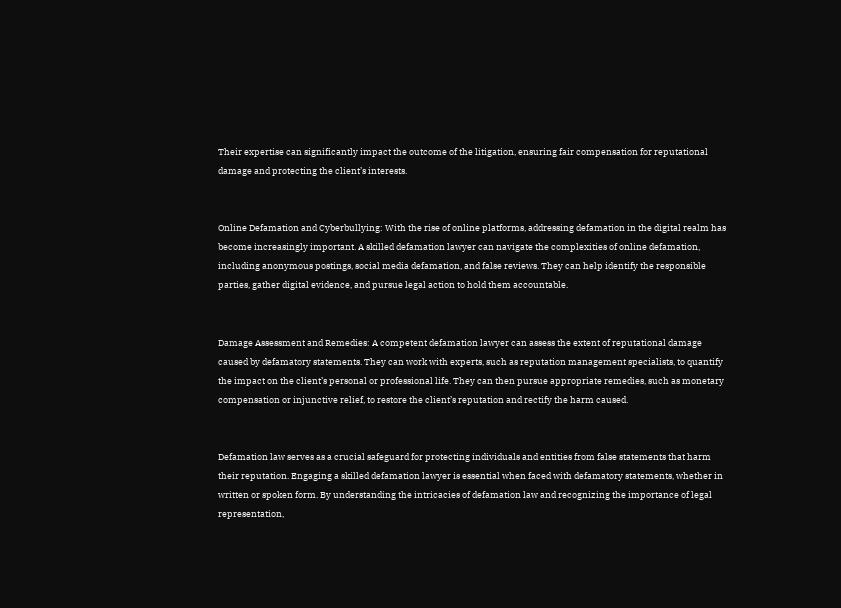Their expertise can significantly impact the outcome of the litigation, ensuring fair compensation for reputational damage and protecting the client’s interests.


Online Defamation and Cyberbullying: With the rise of online platforms, addressing defamation in the digital realm has become increasingly important. A skilled defamation lawyer can navigate the complexities of online defamation, including anonymous postings, social media defamation, and false reviews. They can help identify the responsible parties, gather digital evidence, and pursue legal action to hold them accountable.


Damage Assessment and Remedies: A competent defamation lawyer can assess the extent of reputational damage caused by defamatory statements. They can work with experts, such as reputation management specialists, to quantify the impact on the client’s personal or professional life. They can then pursue appropriate remedies, such as monetary compensation or injunctive relief, to restore the client’s reputation and rectify the harm caused.


Defamation law serves as a crucial safeguard for protecting individuals and entities from false statements that harm their reputation. Engaging a skilled defamation lawyer is essential when faced with defamatory statements, whether in written or spoken form. By understanding the intricacies of defamation law and recognizing the importance of legal representation,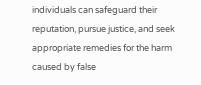individuals can safeguard their reputation, pursue justice, and seek appropriate remedies for the harm caused by false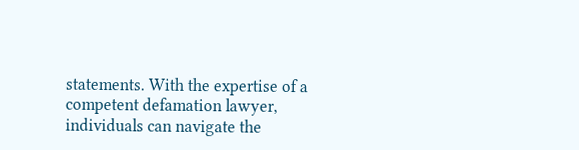statements. With the expertise of a competent defamation lawyer, individuals can navigate the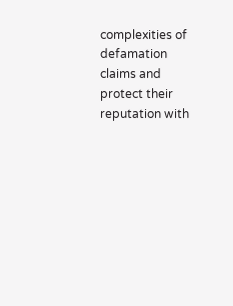complexities of defamation claims and protect their reputation with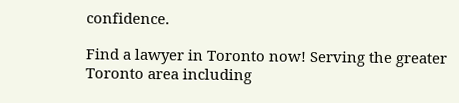confidence.

Find a lawyer in Toronto now! Serving the greater Toronto area including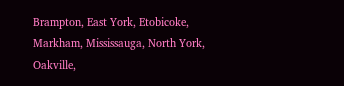Brampton, East York, Etobicoke, Markham, Mississauga, North York, Oakville,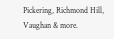Pickering, Richmond Hill, Vaughan & more.